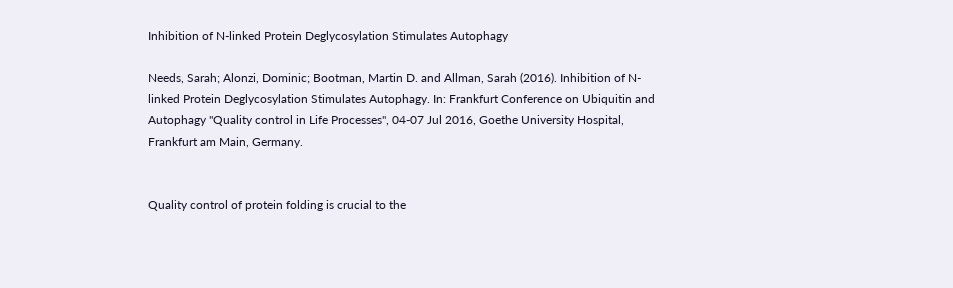Inhibition of N-linked Protein Deglycosylation Stimulates Autophagy

Needs, Sarah; Alonzi, Dominic; Bootman, Martin D. and Allman, Sarah (2016). Inhibition of N-linked Protein Deglycosylation Stimulates Autophagy. In: Frankfurt Conference on Ubiquitin and Autophagy "Quality control in Life Processes", 04-07 Jul 2016, Goethe University Hospital, Frankfurt am Main, Germany.


Quality control of protein folding is crucial to the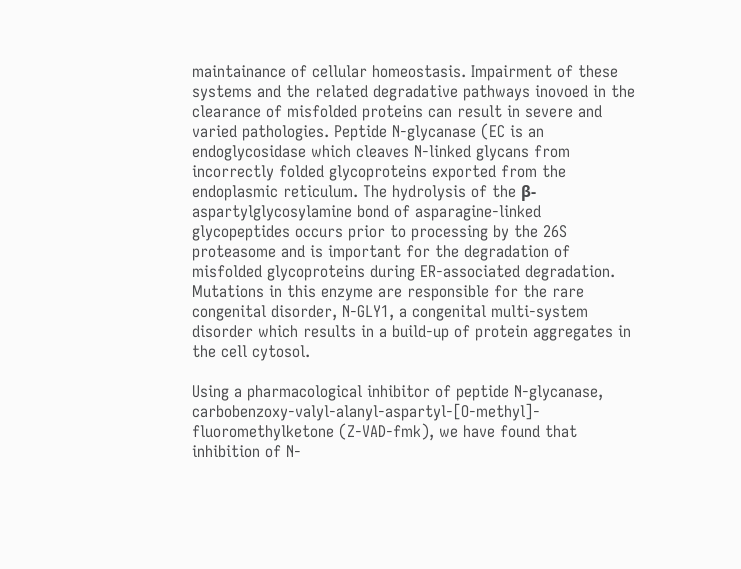maintainance of cellular homeostasis. Impairment of these systems and the related degradative pathways inovoed in the clearance of misfolded proteins can result in severe and varied pathologies. Peptide N-glycanase (EC is an endoglycosidase which cleaves N-linked glycans from incorrectly folded glycoproteins exported from the endoplasmic reticulum. The hydrolysis of the β-aspartylglycosylamine bond of asparagine-linked glycopeptides occurs prior to processing by the 26S proteasome and is important for the degradation of misfolded glycoproteins during ER-associated degradation. Mutations in this enzyme are responsible for the rare congenital disorder, N-GLY1, a congenital multi-system disorder which results in a build-up of protein aggregates in the cell cytosol.

Using a pharmacological inhibitor of peptide N-glycanase, carbobenzoxy-valyl-alanyl-aspartyl-[O-methyl]- fluoromethylketone (Z-VAD-fmk), we have found that inhibition of N-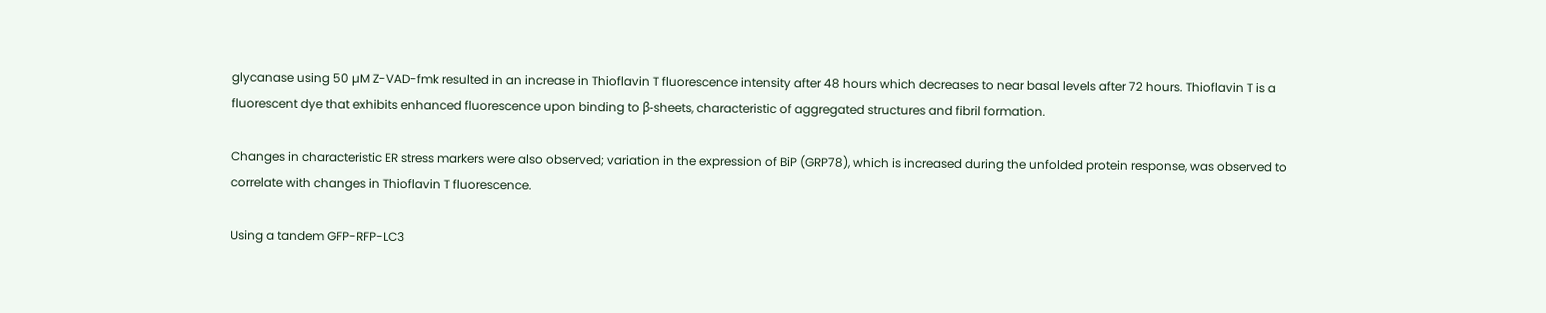glycanase using 50 µM Z-VAD-fmk resulted in an increase in Thioflavin T fluorescence intensity after 48 hours which decreases to near basal levels after 72 hours. Thioflavin T is a fluorescent dye that exhibits enhanced fluorescence upon binding to β-sheets, characteristic of aggregated structures and fibril formation.

Changes in characteristic ER stress markers were also observed; variation in the expression of BiP (GRP78), which is increased during the unfolded protein response, was observed to correlate with changes in Thioflavin T fluorescence.

Using a tandem GFP-RFP-LC3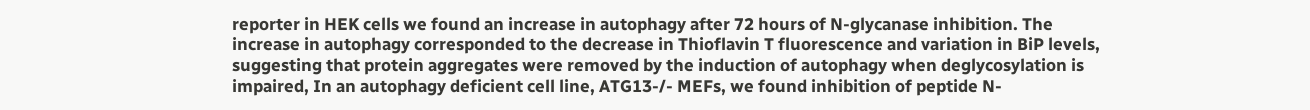reporter in HEK cells we found an increase in autophagy after 72 hours of N-glycanase inhibition. The increase in autophagy corresponded to the decrease in Thioflavin T fluorescence and variation in BiP levels, suggesting that protein aggregates were removed by the induction of autophagy when deglycosylation is impaired, In an autophagy deficient cell line, ATG13-/- MEFs, we found inhibition of peptide N-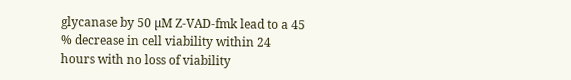glycanase by 50 µM Z-VAD-fmk lead to a 45 % decrease in cell viability within 24 hours with no loss of viability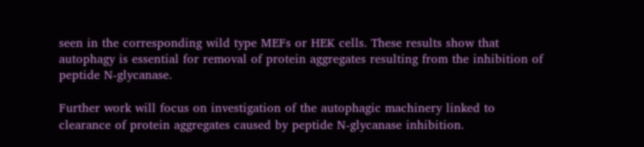seen in the corresponding wild type MEFs or HEK cells. These results show that autophagy is essential for removal of protein aggregates resulting from the inhibition of peptide N-glycanase.

Further work will focus on investigation of the autophagic machinery linked to clearance of protein aggregates caused by peptide N-glycanase inhibition.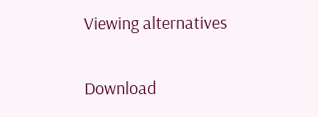Viewing alternatives

Download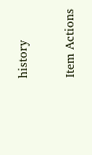history

Item Actions